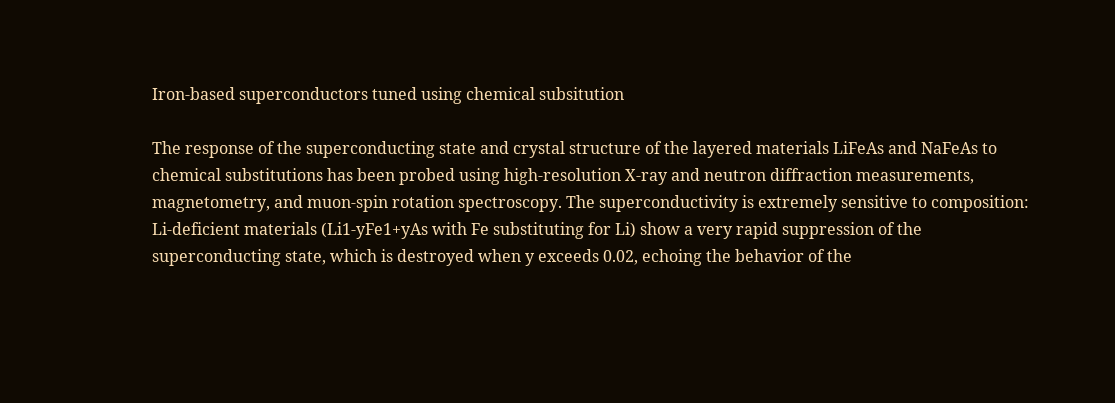Iron-based superconductors tuned using chemical subsitution

The response of the superconducting state and crystal structure of the layered materials LiFeAs and NaFeAs to chemical substitutions has been probed using high-resolution X-ray and neutron diffraction measurements, magnetometry, and muon-spin rotation spectroscopy. The superconductivity is extremely sensitive to composition: Li-deficient materials (Li1-yFe1+yAs with Fe substituting for Li) show a very rapid suppression of the superconducting state, which is destroyed when y exceeds 0.02, echoing the behavior of the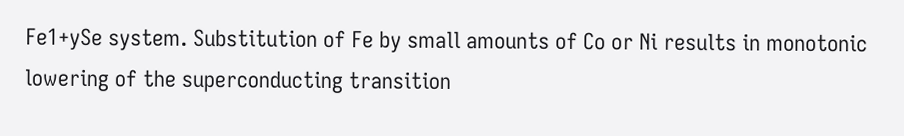Fe1+ySe system. Substitution of Fe by small amounts of Co or Ni results in monotonic lowering of the superconducting transition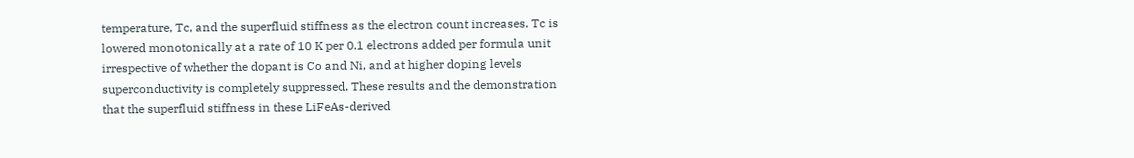temperature, Tc, and the superfluid stiffness as the electron count increases. Tc is lowered monotonically at a rate of 10 K per 0.1 electrons added per formula unit irrespective of whether the dopant is Co and Ni, and at higher doping levels superconductivity is completely suppressed. These results and the demonstration that the superfluid stiffness in these LiFeAs-derived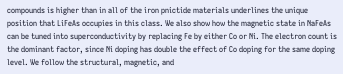compounds is higher than in all of the iron pnictide materials underlines the unique position that LiFeAs occupies in this class. We also show how the magnetic state in NaFeAs can be tuned into superconductivity by replacing Fe by either Co or Ni. The electron count is the dominant factor, since Ni doping has double the effect of Co doping for the same doping level. We follow the structural, magnetic, and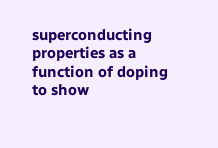superconducting properties as a function of doping to show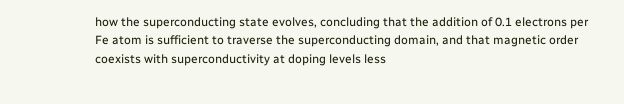how the superconducting state evolves, concluding that the addition of 0.1 electrons per Fe atom is sufficient to traverse the superconducting domain, and that magnetic order coexists with superconductivity at doping levels less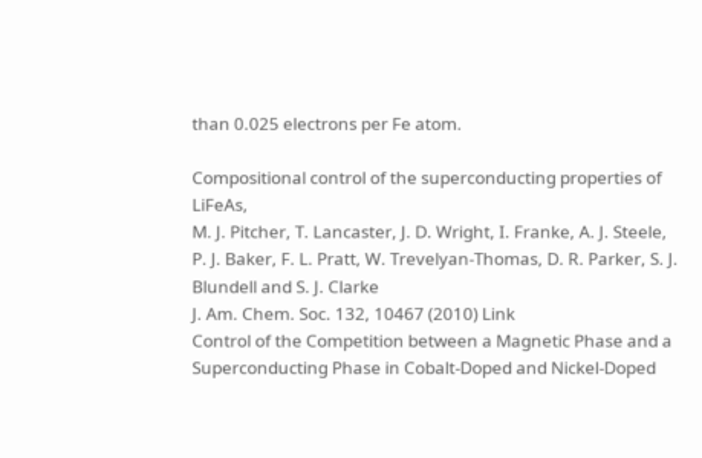than 0.025 electrons per Fe atom.

Compositional control of the superconducting properties of LiFeAs,
M. J. Pitcher, T. Lancaster, J. D. Wright, I. Franke, A. J. Steele, P. J. Baker, F. L. Pratt, W. Trevelyan-Thomas, D. R. Parker, S. J. Blundell and S. J. Clarke
J. Am. Chem. Soc. 132, 10467 (2010) Link
Control of the Competition between a Magnetic Phase and a Superconducting Phase in Cobalt-Doped and Nickel-Doped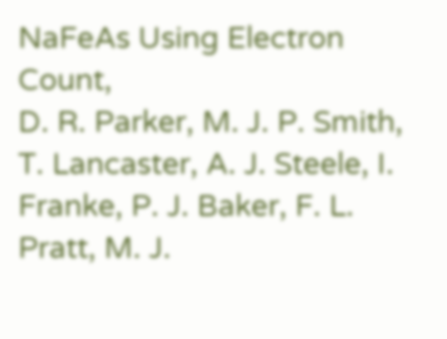NaFeAs Using Electron Count,
D. R. Parker, M. J. P. Smith, T. Lancaster, A. J. Steele, I. Franke, P. J. Baker, F. L. Pratt, M. J.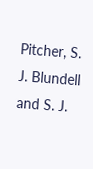Pitcher, S. J. Blundell and S. J.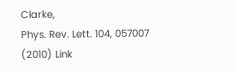Clarke,
Phys. Rev. Lett. 104, 057007 (2010) Link